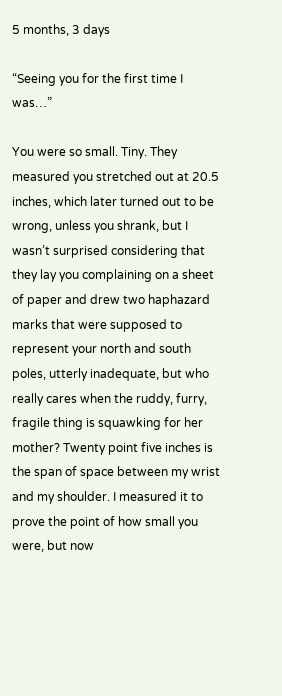5 months, 3 days

“Seeing you for the first time I was…”

You were so small. Tiny. They measured you stretched out at 20.5 inches, which later turned out to be wrong, unless you shrank, but I wasn’t surprised considering that they lay you complaining on a sheet of paper and drew two haphazard marks that were supposed to represent your north and south poles, utterly inadequate, but who really cares when the ruddy, furry, fragile thing is squawking for her mother? Twenty point five inches is the span of space between my wrist and my shoulder. I measured it to prove the point of how small you were, but now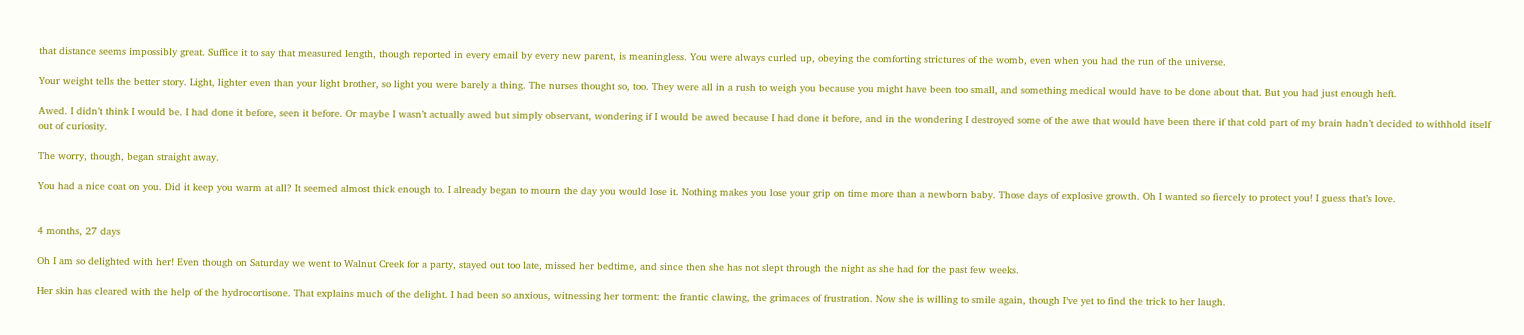that distance seems impossibly great. Suffice it to say that measured length, though reported in every email by every new parent, is meaningless. You were always curled up, obeying the comforting strictures of the womb, even when you had the run of the universe.

Your weight tells the better story. Light, lighter even than your light brother, so light you were barely a thing. The nurses thought so, too. They were all in a rush to weigh you because you might have been too small, and something medical would have to be done about that. But you had just enough heft.

Awed. I didn’t think I would be. I had done it before, seen it before. Or maybe I wasn’t actually awed but simply observant, wondering if I would be awed because I had done it before, and in the wondering I destroyed some of the awe that would have been there if that cold part of my brain hadn’t decided to withhold itself out of curiosity.

The worry, though, began straight away.

You had a nice coat on you. Did it keep you warm at all? It seemed almost thick enough to. I already began to mourn the day you would lose it. Nothing makes you lose your grip on time more than a newborn baby. Those days of explosive growth. Oh I wanted so fiercely to protect you! I guess that’s love.


4 months, 27 days

Oh I am so delighted with her! Even though on Saturday we went to Walnut Creek for a party, stayed out too late, missed her bedtime, and since then she has not slept through the night as she had for the past few weeks.

Her skin has cleared with the help of the hydrocortisone. That explains much of the delight. I had been so anxious, witnessing her torment: the frantic clawing, the grimaces of frustration. Now she is willing to smile again, though I’ve yet to find the trick to her laugh.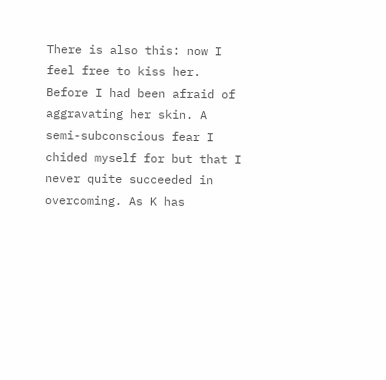There is also this: now I feel free to kiss her. Before I had been afraid of aggravating her skin. A semi-subconscious fear I chided myself for but that I never quite succeeded in overcoming. As K has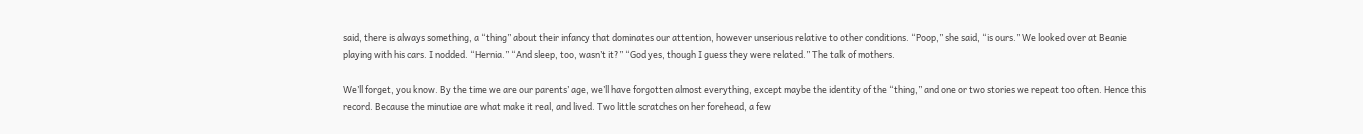said, there is always something, a “thing” about their infancy that dominates our attention, however unserious relative to other conditions. “Poop,” she said, “is ours.” We looked over at Beanie playing with his cars. I nodded. “Hernia.” “And sleep, too, wasn’t it?” “God yes, though I guess they were related.” The talk of mothers.

We’ll forget, you know. By the time we are our parents’ age, we’ll have forgotten almost everything, except maybe the identity of the “thing,” and one or two stories we repeat too often. Hence this record. Because the minutiae are what make it real, and lived. Two little scratches on her forehead, a few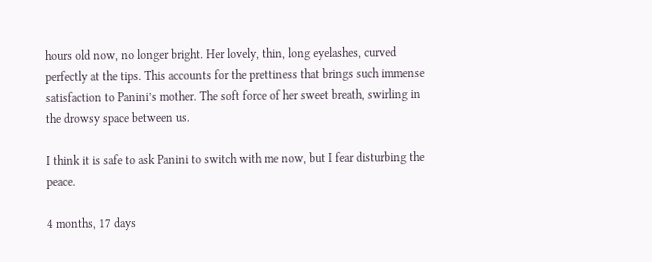hours old now, no longer bright. Her lovely, thin, long eyelashes, curved perfectly at the tips. This accounts for the prettiness that brings such immense satisfaction to Panini’s mother. The soft force of her sweet breath, swirling in the drowsy space between us.

I think it is safe to ask Panini to switch with me now, but I fear disturbing the peace.

4 months, 17 days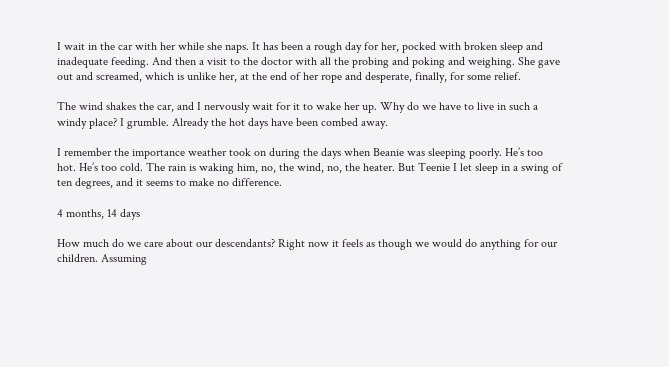I wait in the car with her while she naps. It has been a rough day for her, pocked with broken sleep and inadequate feeding. And then a visit to the doctor with all the probing and poking and weighing. She gave out and screamed, which is unlike her, at the end of her rope and desperate, finally, for some relief.

The wind shakes the car, and I nervously wait for it to wake her up. Why do we have to live in such a windy place? I grumble. Already the hot days have been combed away.

I remember the importance weather took on during the days when Beanie was sleeping poorly. He’s too hot. He’s too cold. The rain is waking him, no, the wind, no, the heater. But Teenie I let sleep in a swing of ten degrees, and it seems to make no difference.

4 months, 14 days

How much do we care about our descendants? Right now it feels as though we would do anything for our children. Assuming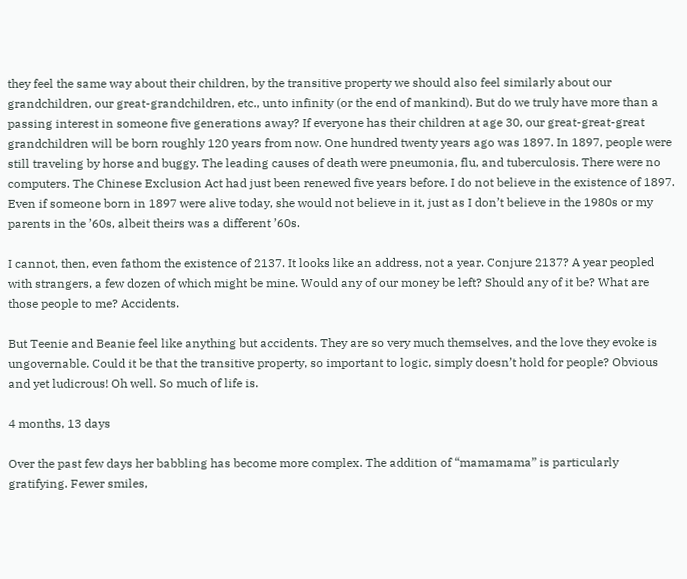they feel the same way about their children, by the transitive property we should also feel similarly about our grandchildren, our great-grandchildren, etc., unto infinity (or the end of mankind). But do we truly have more than a passing interest in someone five generations away? If everyone has their children at age 30, our great-great-great grandchildren will be born roughly 120 years from now. One hundred twenty years ago was 1897. In 1897, people were still traveling by horse and buggy. The leading causes of death were pneumonia, flu, and tuberculosis. There were no computers. The Chinese Exclusion Act had just been renewed five years before. I do not believe in the existence of 1897. Even if someone born in 1897 were alive today, she would not believe in it, just as I don’t believe in the 1980s or my parents in the ’60s, albeit theirs was a different ’60s.

I cannot, then, even fathom the existence of 2137. It looks like an address, not a year. Conjure 2137? A year peopled with strangers, a few dozen of which might be mine. Would any of our money be left? Should any of it be? What are those people to me? Accidents.

But Teenie and Beanie feel like anything but accidents. They are so very much themselves, and the love they evoke is ungovernable. Could it be that the transitive property, so important to logic, simply doesn’t hold for people? Obvious and yet ludicrous! Oh well. So much of life is.

4 months, 13 days

Over the past few days her babbling has become more complex. The addition of “mamamama” is particularly gratifying. Fewer smiles,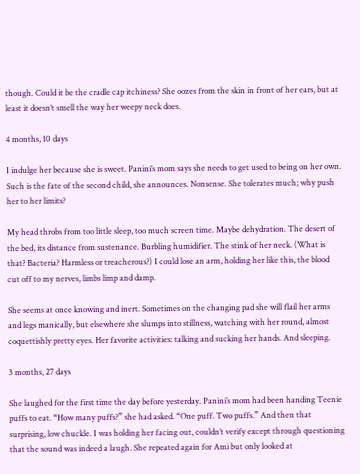though. Could it be the cradle cap itchiness? She oozes from the skin in front of her ears, but at least it doesn’t smell the way her weepy neck does.

4 months, 10 days

I indulge her because she is sweet. Panini’s mom says she needs to get used to being on her own. Such is the fate of the second child, she announces. Nonsense. She tolerates much; why push her to her limits?

My head throbs from too little sleep, too much screen time. Maybe dehydration. The desert of the bed, its distance from sustenance. Burbling humidifier. The stink of her neck. (What is that? Bacteria? Harmless or treacherous?) I could lose an arm, holding her like this, the blood cut off to my nerves, limbs limp and damp.

She seems at once knowing and inert. Sometimes on the changing pad she will flail her arms and legs manically, but elsewhere she slumps into stillness, watching with her round, almost coquettishly pretty eyes. Her favorite activities: talking and sucking her hands. And sleeping.

3 months, 27 days

She laughed for the first time the day before yesterday. Panini’s mom had been handing Teenie puffs to eat. “How many puffs?” she had asked. “One puff. Two puffs.” And then that surprising, low chuckle. I was holding her facing out, couldn’t verify except through questioning that the sound was indeed a laugh. She repeated again for Ami but only looked at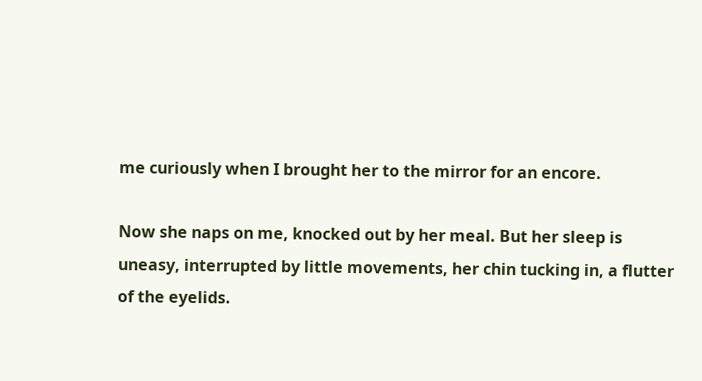me curiously when I brought her to the mirror for an encore.

Now she naps on me, knocked out by her meal. But her sleep is uneasy, interrupted by little movements, her chin tucking in, a flutter of the eyelids.